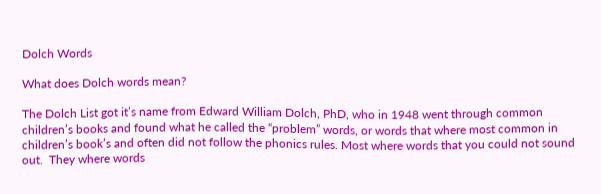Dolch Words

What does Dolch words mean?

The Dolch List got it’s name from Edward William Dolch, PhD, who in 1948 went through common children’s books and found what he called the “problem” words, or words that where most common in children’s book’s and often did not follow the phonics rules. Most where words that you could not sound out.  They where words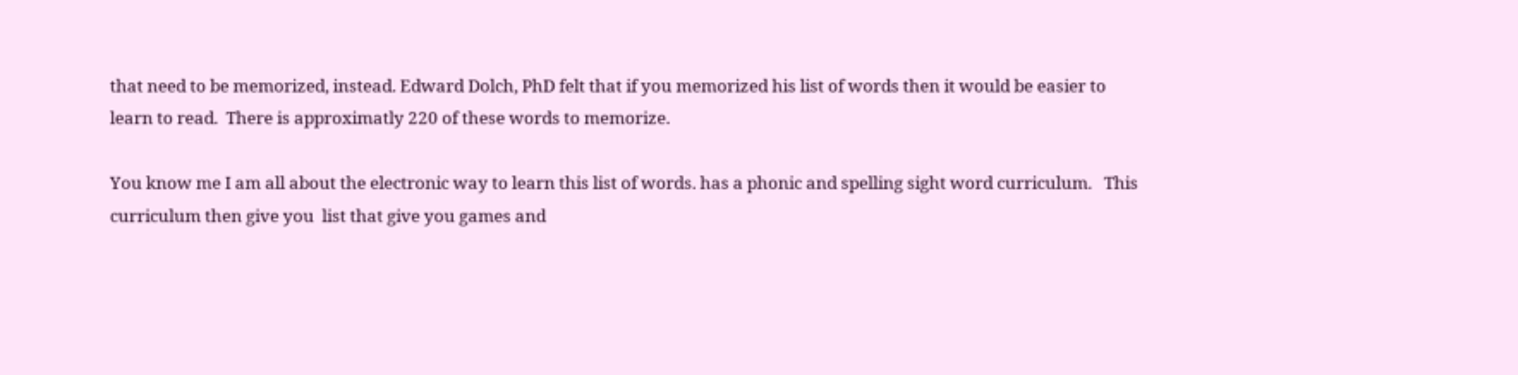that need to be memorized, instead. Edward Dolch, PhD felt that if you memorized his list of words then it would be easier to learn to read.  There is approximatly 220 of these words to memorize.

You know me I am all about the electronic way to learn this list of words. has a phonic and spelling sight word curriculum.   This curriculum then give you  list that give you games and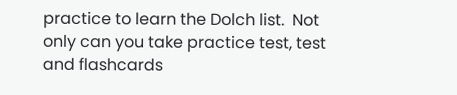practice to learn the Dolch list.  Not only can you take practice test, test and flashcards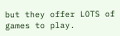but they offer LOTS of games to play.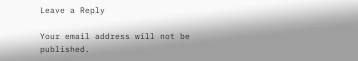Leave a Reply

Your email address will not be published.